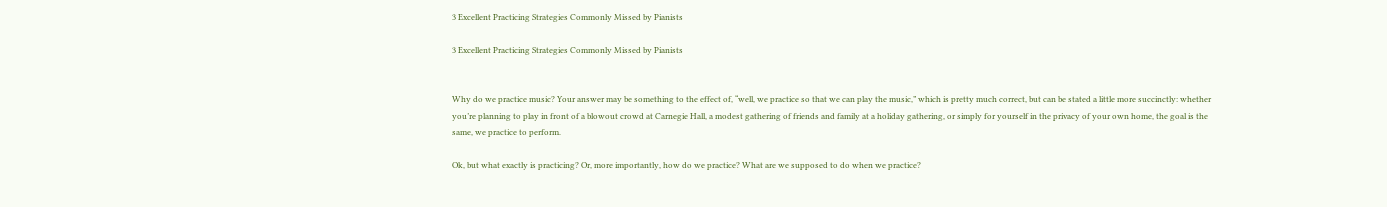3 Excellent Practicing Strategies Commonly Missed by Pianists

3 Excellent Practicing Strategies Commonly Missed by Pianists


Why do we practice music? Your answer may be something to the effect of, “well, we practice so that we can play the music,” which is pretty much correct, but can be stated a little more succinctly: whether you’re planning to play in front of a blowout crowd at Carnegie Hall, a modest gathering of friends and family at a holiday gathering, or simply for yourself in the privacy of your own home, the goal is the same, we practice to perform.

Ok, but what exactly is practicing? Or, more importantly, how do we practice? What are we supposed to do when we practice?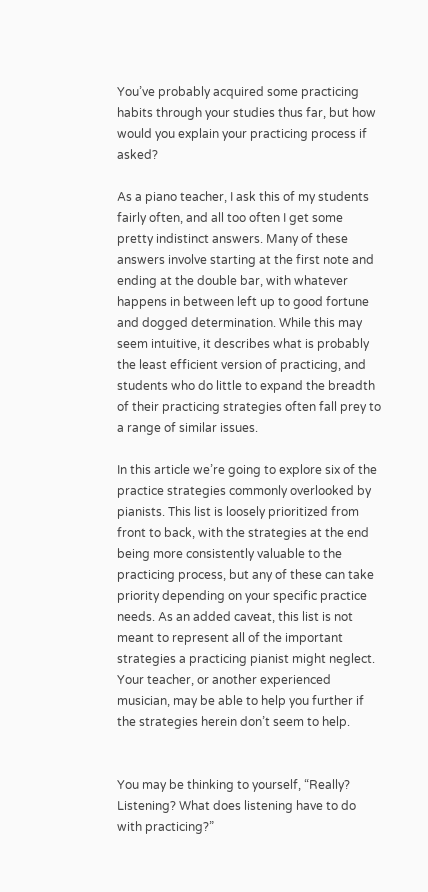You’ve probably acquired some practicing habits through your studies thus far, but how would you explain your practicing process if asked?

As a piano teacher, I ask this of my students fairly often, and all too often I get some pretty indistinct answers. Many of these answers involve starting at the first note and ending at the double bar, with whatever happens in between left up to good fortune and dogged determination. While this may seem intuitive, it describes what is probably the least efficient version of practicing, and students who do little to expand the breadth of their practicing strategies often fall prey to a range of similar issues.

In this article we’re going to explore six of the practice strategies commonly overlooked by pianists. This list is loosely prioritized from front to back, with the strategies at the end being more consistently valuable to the practicing process, but any of these can take priority depending on your specific practice needs. As an added caveat, this list is not meant to represent all of the important strategies a practicing pianist might neglect. Your teacher, or another experienced musician, may be able to help you further if the strategies herein don’t seem to help.


You may be thinking to yourself, “Really? Listening? What does listening have to do with practicing?”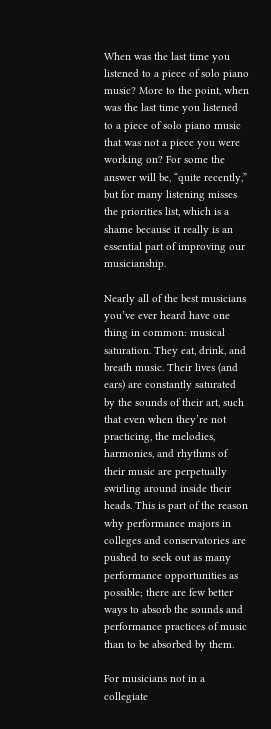When was the last time you listened to a piece of solo piano music? More to the point, when was the last time you listened to a piece of solo piano music that was not a piece you were working on? For some the answer will be, “quite recently,” but for many listening misses the priorities list, which is a shame because it really is an essential part of improving our musicianship.

Nearly all of the best musicians you’ve ever heard have one thing in common: musical saturation. They eat, drink, and breath music. Their lives (and ears) are constantly saturated by the sounds of their art, such that even when they’re not practicing, the melodies, harmonies, and rhythms of their music are perpetually swirling around inside their heads. This is part of the reason why performance majors in colleges and conservatories are pushed to seek out as many performance opportunities as possible; there are few better ways to absorb the sounds and performance practices of music than to be absorbed by them.

For musicians not in a collegiate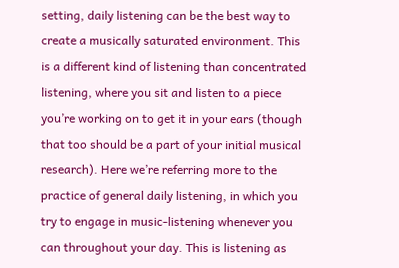setting, daily listening can be the best way to create a musically saturated environment. This is a different kind of listening than concentrated listening, where you sit and listen to a piece you’re working on to get it in your ears (though that too should be a part of your initial musical research). Here we’re referring more to the practice of general daily listening, in which you try to engage in music-listening whenever you can throughout your day. This is listening as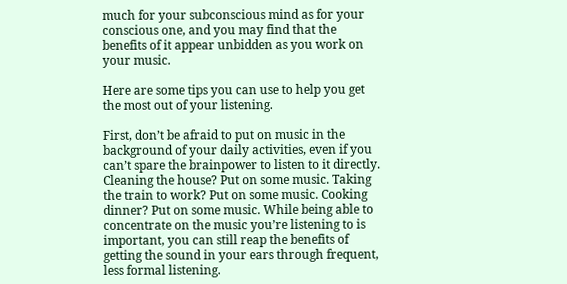much for your subconscious mind as for your conscious one, and you may find that the benefits of it appear unbidden as you work on your music.

Here are some tips you can use to help you get the most out of your listening.

First, don’t be afraid to put on music in the background of your daily activities, even if you can’t spare the brainpower to listen to it directly. Cleaning the house? Put on some music. Taking the train to work? Put on some music. Cooking dinner? Put on some music. While being able to concentrate on the music you’re listening to is important, you can still reap the benefits of getting the sound in your ears through frequent, less formal listening.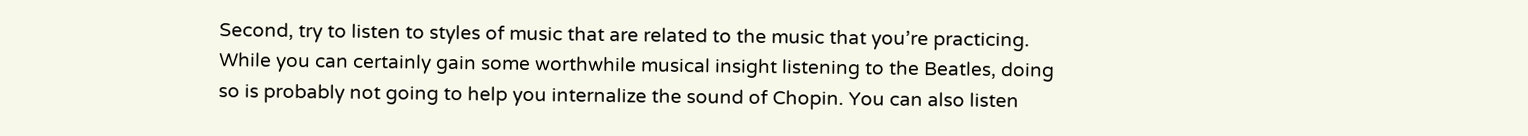Second, try to listen to styles of music that are related to the music that you’re practicing. While you can certainly gain some worthwhile musical insight listening to the Beatles, doing so is probably not going to help you internalize the sound of Chopin. You can also listen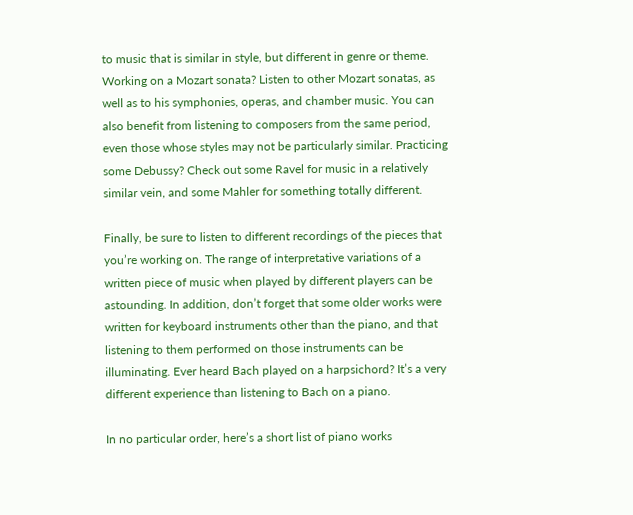to music that is similar in style, but different in genre or theme. Working on a Mozart sonata? Listen to other Mozart sonatas, as well as to his symphonies, operas, and chamber music. You can also benefit from listening to composers from the same period, even those whose styles may not be particularly similar. Practicing some Debussy? Check out some Ravel for music in a relatively similar vein, and some Mahler for something totally different.

Finally, be sure to listen to different recordings of the pieces that you’re working on. The range of interpretative variations of a written piece of music when played by different players can be astounding. In addition, don’t forget that some older works were written for keyboard instruments other than the piano, and that listening to them performed on those instruments can be illuminating. Ever heard Bach played on a harpsichord? It’s a very different experience than listening to Bach on a piano.

In no particular order, here’s a short list of piano works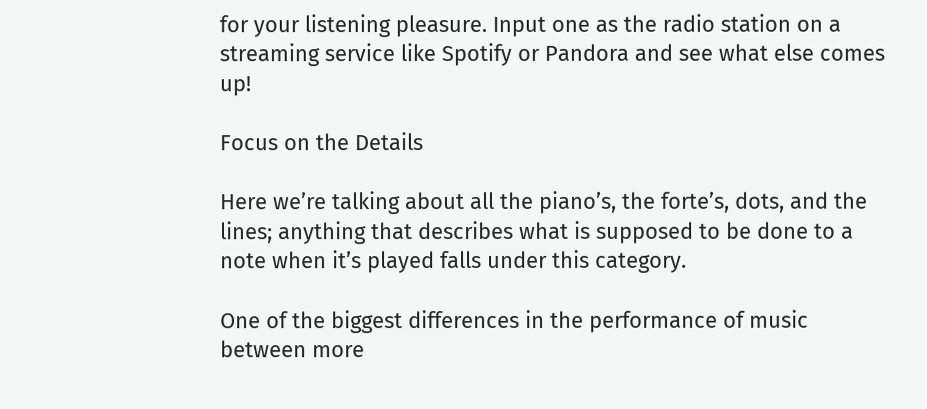for your listening pleasure. Input one as the radio station on a streaming service like Spotify or Pandora and see what else comes up!

Focus on the Details

Here we’re talking about all the piano’s, the forte’s, dots, and the lines; anything that describes what is supposed to be done to a note when it’s played falls under this category.

One of the biggest differences in the performance of music between more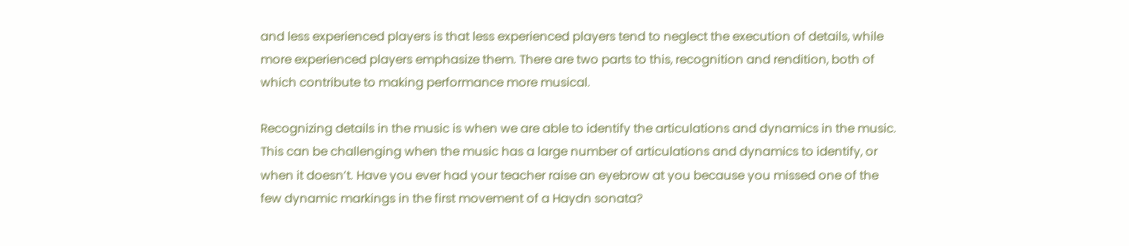and less experienced players is that less experienced players tend to neglect the execution of details, while more experienced players emphasize them. There are two parts to this, recognition and rendition, both of which contribute to making performance more musical.

Recognizing details in the music is when we are able to identify the articulations and dynamics in the music. This can be challenging when the music has a large number of articulations and dynamics to identify, or when it doesn’t. Have you ever had your teacher raise an eyebrow at you because you missed one of the few dynamic markings in the first movement of a Haydn sonata?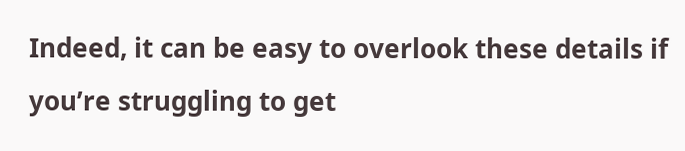Indeed, it can be easy to overlook these details if you’re struggling to get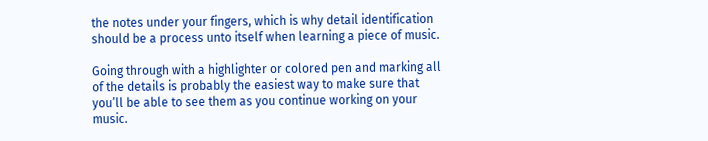the notes under your fingers, which is why detail identification should be a process unto itself when learning a piece of music.

Going through with a highlighter or colored pen and marking all of the details is probably the easiest way to make sure that you’ll be able to see them as you continue working on your music.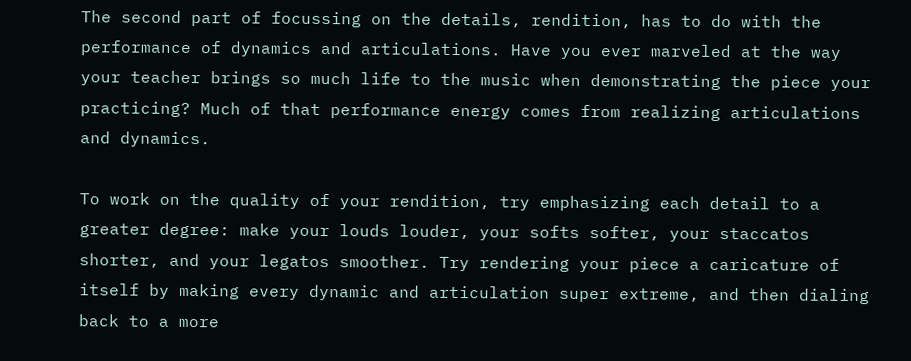The second part of focussing on the details, rendition, has to do with the performance of dynamics and articulations. Have you ever marveled at the way your teacher brings so much life to the music when demonstrating the piece your practicing? Much of that performance energy comes from realizing articulations and dynamics.

To work on the quality of your rendition, try emphasizing each detail to a greater degree: make your louds louder, your softs softer, your staccatos shorter, and your legatos smoother. Try rendering your piece a caricature of itself by making every dynamic and articulation super extreme, and then dialing back to a more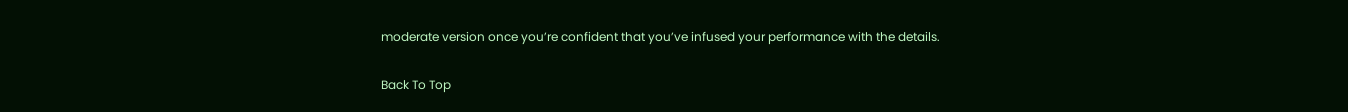moderate version once you’re confident that you’ve infused your performance with the details.

Back To Top